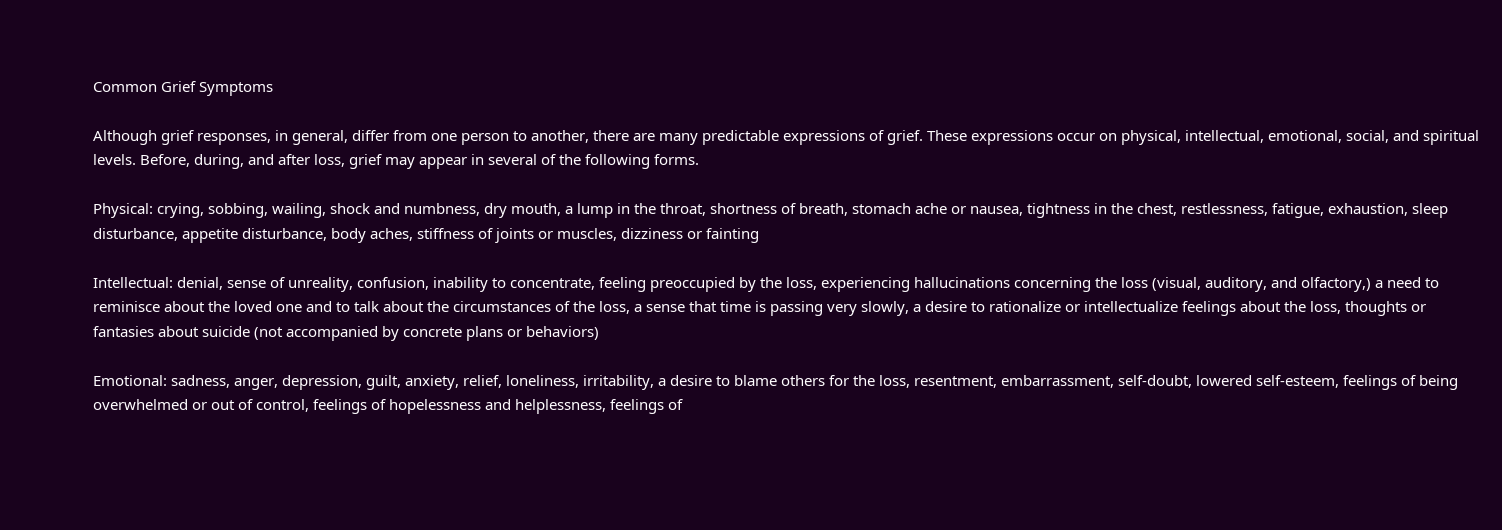Common Grief Symptoms

Although grief responses, in general, differ from one person to another, there are many predictable expressions of grief. These expressions occur on physical, intellectual, emotional, social, and spiritual levels. Before, during, and after loss, grief may appear in several of the following forms.

Physical: crying, sobbing, wailing, shock and numbness, dry mouth, a lump in the throat, shortness of breath, stomach ache or nausea, tightness in the chest, restlessness, fatigue, exhaustion, sleep disturbance, appetite disturbance, body aches, stiffness of joints or muscles, dizziness or fainting

Intellectual: denial, sense of unreality, confusion, inability to concentrate, feeling preoccupied by the loss, experiencing hallucinations concerning the loss (visual, auditory, and olfactory,) a need to reminisce about the loved one and to talk about the circumstances of the loss, a sense that time is passing very slowly, a desire to rationalize or intellectualize feelings about the loss, thoughts or fantasies about suicide (not accompanied by concrete plans or behaviors)

Emotional: sadness, anger, depression, guilt, anxiety, relief, loneliness, irritability, a desire to blame others for the loss, resentment, embarrassment, self-doubt, lowered self-esteem, feelings of being overwhelmed or out of control, feelings of hopelessness and helplessness, feelings of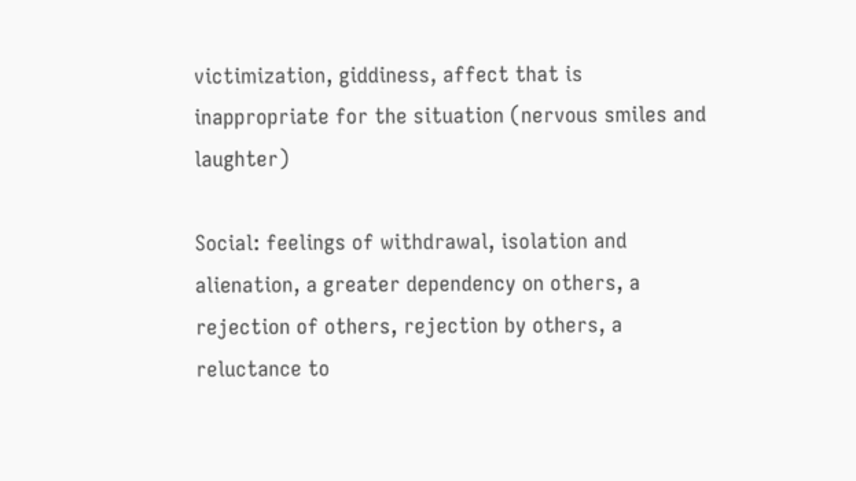victimization, giddiness, affect that is inappropriate for the situation (nervous smiles and laughter)

Social: feelings of withdrawal, isolation and alienation, a greater dependency on others, a rejection of others, rejection by others, a reluctance to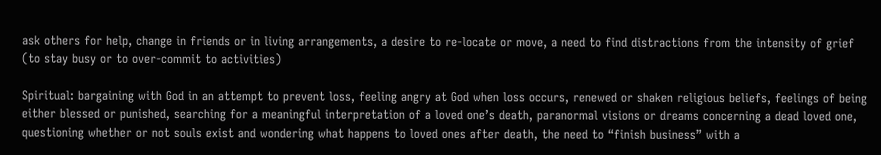ask others for help, change in friends or in living arrangements, a desire to re-locate or move, a need to find distractions from the intensity of grief (to stay busy or to over-commit to activities)

Spiritual: bargaining with God in an attempt to prevent loss, feeling angry at God when loss occurs, renewed or shaken religious beliefs, feelings of being either blessed or punished, searching for a meaningful interpretation of a loved one’s death, paranormal visions or dreams concerning a dead loved one, questioning whether or not souls exist and wondering what happens to loved ones after death, the need to “finish business” with a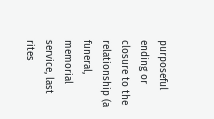purposeful ending or closure to the relationship (a funeral, memorial service, last rites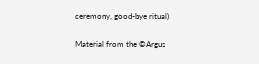ceremony, good-bye ritual)

Material from the ©Argus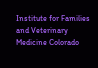Institute for Families and Veterinary Medicine Colorado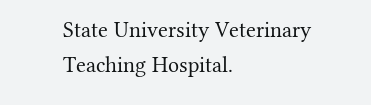State University Veterinary Teaching Hospital.